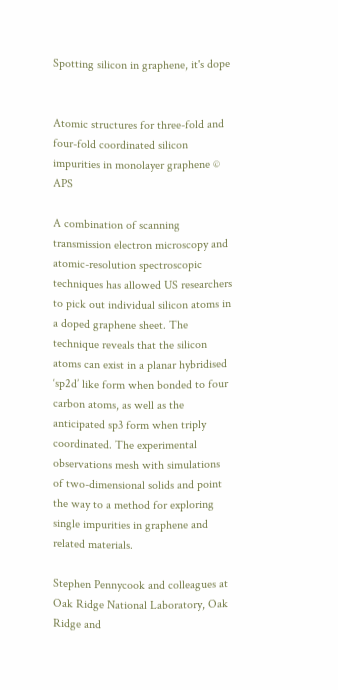Spotting silicon in graphene, it's dope


Atomic structures for three-fold and four-fold coordinated silicon impurities in monolayer graphene © APS

A combination of scanning transmission electron microscopy and atomic-resolution spectroscopic techniques has allowed US researchers to pick out individual silicon atoms in a doped graphene sheet. The technique reveals that the silicon atoms can exist in a planar hybridised ‘sp2d’ like form when bonded to four carbon atoms, as well as the anticipated sp3 form when triply coordinated. The experimental observations mesh with simulations of two-dimensional solids and point the way to a method for exploring single impurities in graphene and related materials.

Stephen Pennycook and colleagues at Oak Ridge National Laboratory, Oak Ridge and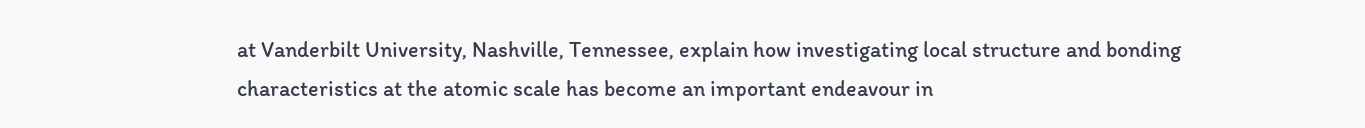at Vanderbilt University, Nashville, Tennessee, explain how investigating local structure and bonding characteristics at the atomic scale has become an important endeavour in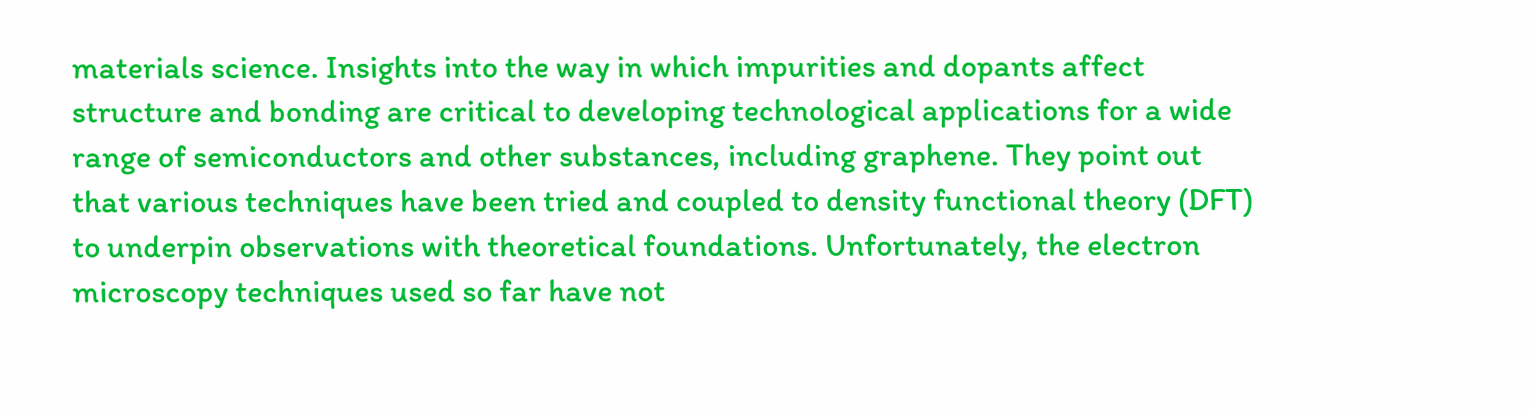materials science. Insights into the way in which impurities and dopants affect structure and bonding are critical to developing technological applications for a wide range of semiconductors and other substances, including graphene. They point out that various techniques have been tried and coupled to density functional theory (DFT) to underpin observations with theoretical foundations. Unfortunately, the electron microscopy techniques used so far have not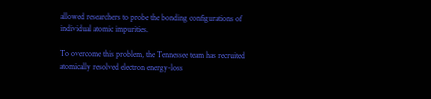allowed researchers to probe the bonding configurations of individual atomic impurities.

To overcome this problem, the Tennessee team has recruited atomically resolved electron energy-loss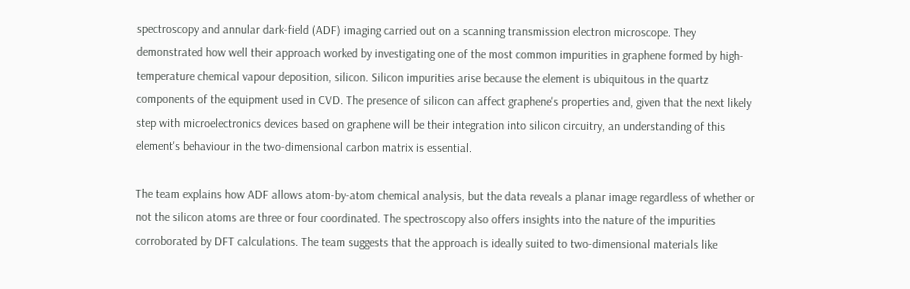spectroscopy and annular dark-field (ADF) imaging carried out on a scanning transmission electron microscope. They demonstrated how well their approach worked by investigating one of the most common impurities in graphene formed by high-temperature chemical vapour deposition, silicon. Silicon impurities arise because the element is ubiquitous in the quartz components of the equipment used in CVD. The presence of silicon can affect graphene's properties and, given that the next likely step with microelectronics devices based on graphene will be their integration into silicon circuitry, an understanding of this element's behaviour in the two-dimensional carbon matrix is essential.

The team explains how ADF allows atom-by-atom chemical analysis, but the data reveals a planar image regardless of whether or not the silicon atoms are three or four coordinated. The spectroscopy also offers insights into the nature of the impurities corroborated by DFT calculations. The team suggests that the approach is ideally suited to two-dimensional materials like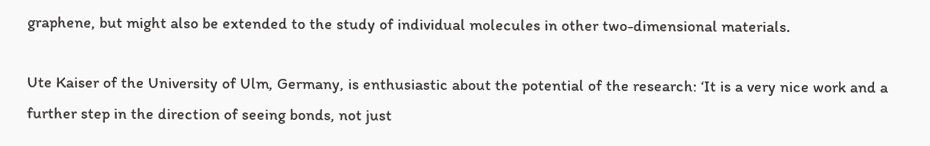graphene, but might also be extended to the study of individual molecules in other two-dimensional materials.

Ute Kaiser of the University of Ulm, Germany, is enthusiastic about the potential of the research: ‘It is a very nice work and a further step in the direction of seeing bonds, not just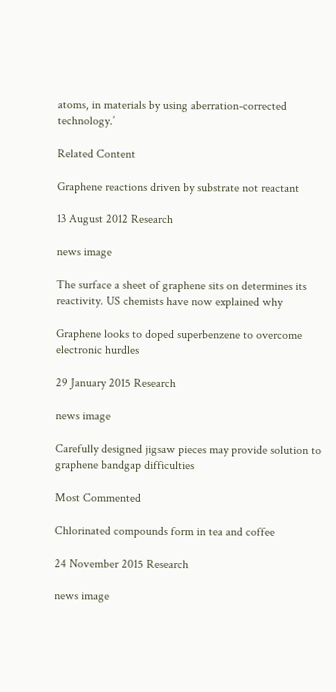atoms, in materials by using aberration-corrected technology.’

Related Content

Graphene reactions driven by substrate not reactant

13 August 2012 Research

news image

The surface a sheet of graphene sits on determines its reactivity. US chemists have now explained why

Graphene looks to doped superbenzene to overcome electronic hurdles

29 January 2015 Research

news image

Carefully designed jigsaw pieces may provide solution to graphene bandgap difficulties

Most Commented

Chlorinated compounds form in tea and coffee

24 November 2015 Research

news image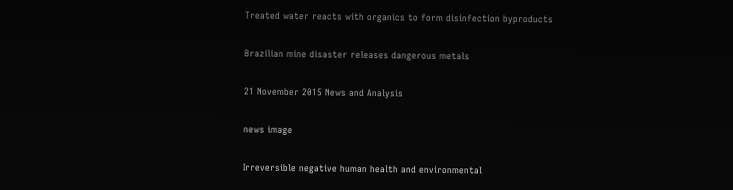Treated water reacts with organics to form disinfection byproducts

Brazilian mine disaster releases dangerous metals

21 November 2015 News and Analysis

news image

Irreversible negative human health and environmental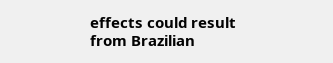effects could result from Brazilian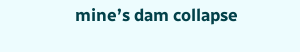mine’s dam collapse